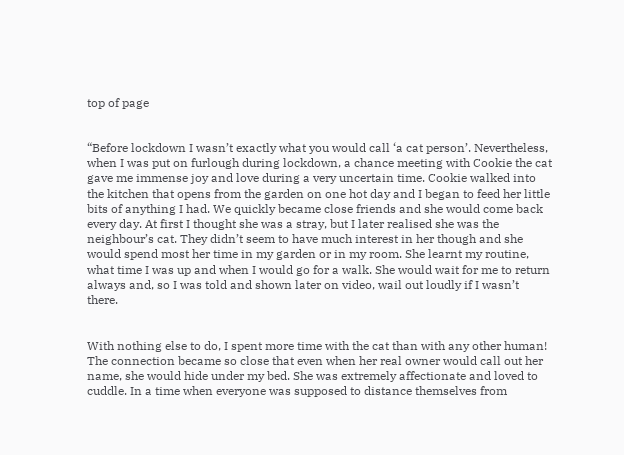top of page


“Before lockdown I wasn’t exactly what you would call ‘a cat person’. Nevertheless, when I was put on furlough during lockdown, a chance meeting with Cookie the cat gave me immense joy and love during a very uncertain time. Cookie walked into the kitchen that opens from the garden on one hot day and I began to feed her little bits of anything I had. We quickly became close friends and she would come back every day. At first I thought she was a stray, but I later realised she was the neighbour’s cat. They didn’t seem to have much interest in her though and she would spend most her time in my garden or in my room. She learnt my routine, what time I was up and when I would go for a walk. She would wait for me to return always and, so I was told and shown later on video, wail out loudly if I wasn’t there.


With nothing else to do, I spent more time with the cat than with any other human! The connection became so close that even when her real owner would call out her name, she would hide under my bed. She was extremely affectionate and loved to cuddle. In a time when everyone was supposed to distance themselves from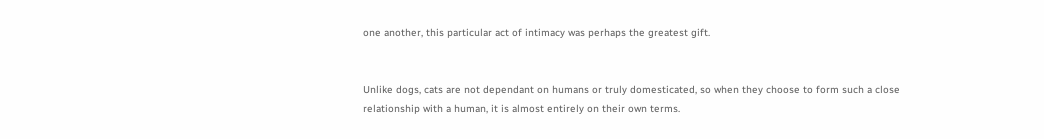one another, this particular act of intimacy was perhaps the greatest gift.


Unlike dogs, cats are not dependant on humans or truly domesticated, so when they choose to form such a close relationship with a human, it is almost entirely on their own terms.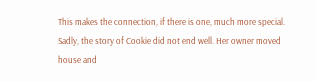This makes the connection, if there is one, much more special. Sadly, the story of Cookie did not end well. Her owner moved house and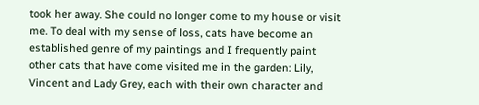took her away. She could no longer come to my house or visit me. To deal with my sense of loss, cats have become an established genre of my paintings and I frequently paint other cats that have come visited me in the garden: Lily, Vincent and Lady Grey, each with their own character and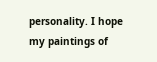personality. I hope my paintings of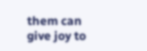them can give joy to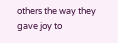others the way they gave joy to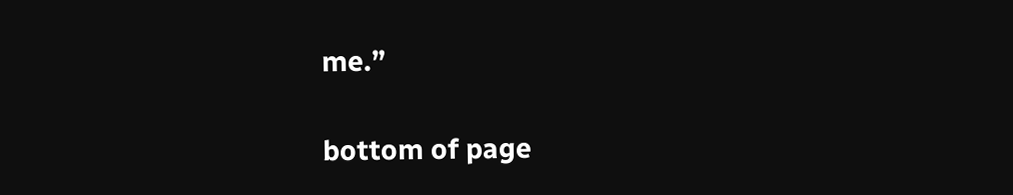me.”

bottom of page